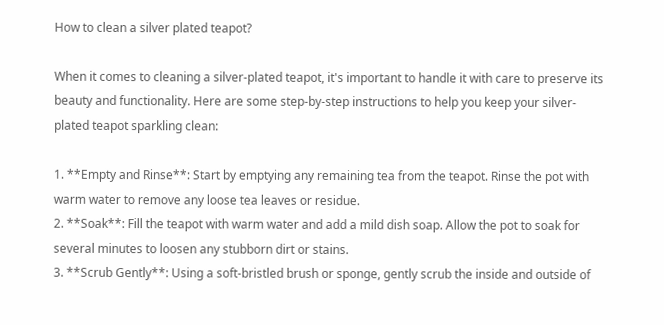How to clean a silver plated teapot?

When it comes to cleaning a silver-plated teapot, it's important to handle it with care to preserve its beauty and functionality. Here are some step-by-step instructions to help you keep your silver-plated teapot sparkling clean:

1. **Empty and Rinse**: Start by emptying any remaining tea from the teapot. Rinse the pot with warm water to remove any loose tea leaves or residue.
2. **Soak**: Fill the teapot with warm water and add a mild dish soap. Allow the pot to soak for several minutes to loosen any stubborn dirt or stains.
3. **Scrub Gently**: Using a soft-bristled brush or sponge, gently scrub the inside and outside of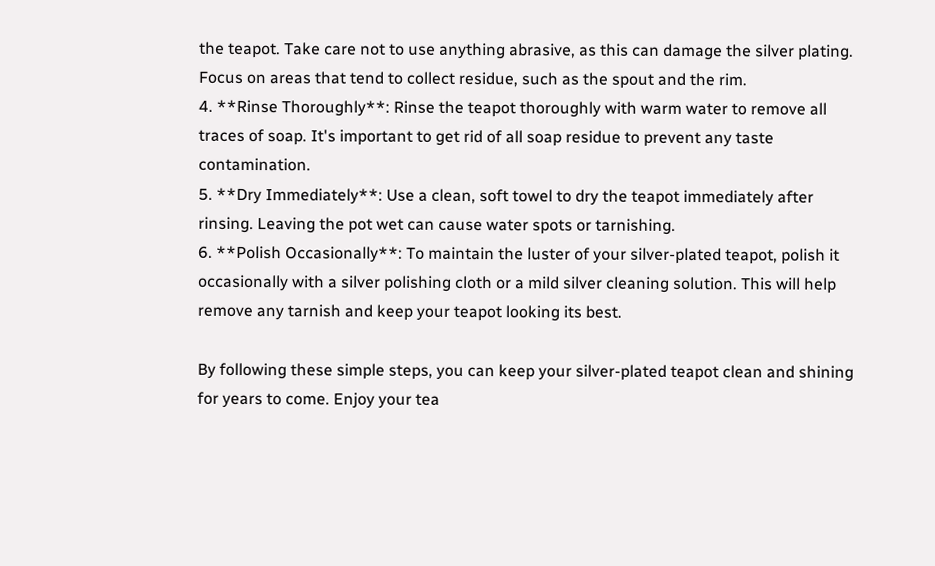the teapot. Take care not to use anything abrasive, as this can damage the silver plating. Focus on areas that tend to collect residue, such as the spout and the rim.
4. **Rinse Thoroughly**: Rinse the teapot thoroughly with warm water to remove all traces of soap. It's important to get rid of all soap residue to prevent any taste contamination.
5. **Dry Immediately**: Use a clean, soft towel to dry the teapot immediately after rinsing. Leaving the pot wet can cause water spots or tarnishing.
6. **Polish Occasionally**: To maintain the luster of your silver-plated teapot, polish it occasionally with a silver polishing cloth or a mild silver cleaning solution. This will help remove any tarnish and keep your teapot looking its best.

By following these simple steps, you can keep your silver-plated teapot clean and shining for years to come. Enjoy your tea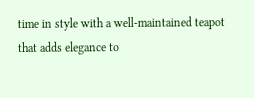time in style with a well-maintained teapot that adds elegance to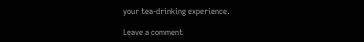your tea-drinking experience.

Leave a comment